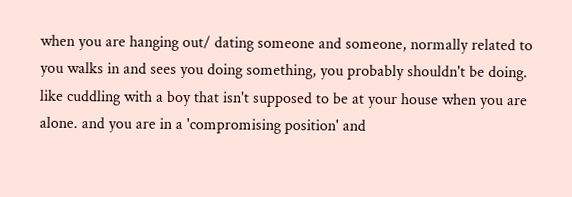when you are hanging out/ dating someone and someone, normally related to you walks in and sees you doing something, you probably shouldn't be doing.
like cuddling with a boy that isn't supposed to be at your house when you are alone. and you are in a 'compromising position' and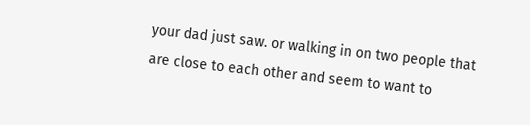your dad just saw. or walking in on two people that are close to each other and seem to want to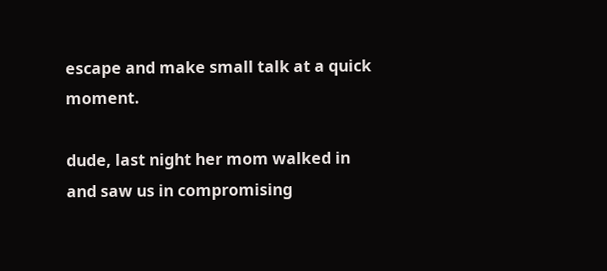escape and make small talk at a quick moment.

dude, last night her mom walked in and saw us in compromising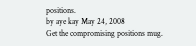positions.
by aye kay May 24, 2008
Get the compromising positions mug.